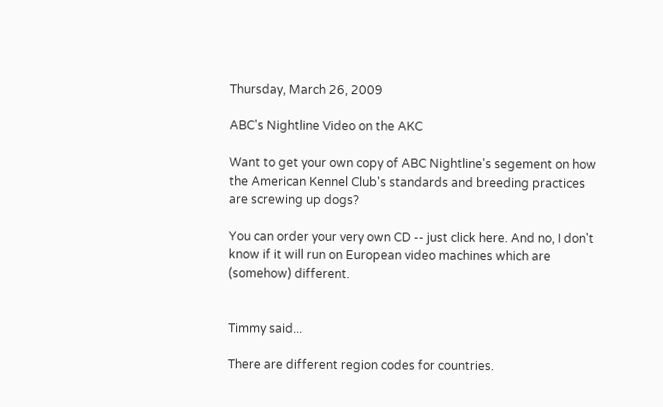Thursday, March 26, 2009

ABC's Nightline Video on the AKC

Want to get your own copy of ABC Nightline's segement on how the American Kennel Club's standards and breeding practices are screwing up dogs?

You can order your very own CD -- just click here. And no, I don't know if it will run on European video machines which are (somehow) different.


Timmy said...

There are different region codes for countries.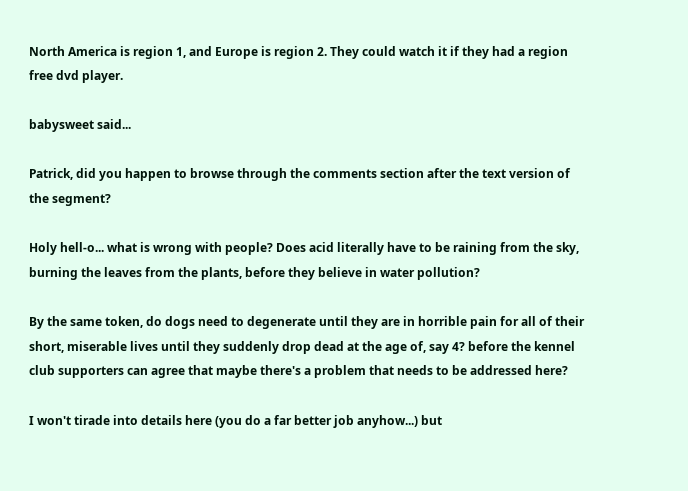North America is region 1, and Europe is region 2. They could watch it if they had a region free dvd player.

babysweet said...

Patrick, did you happen to browse through the comments section after the text version of the segment?

Holy hell-o... what is wrong with people? Does acid literally have to be raining from the sky, burning the leaves from the plants, before they believe in water pollution?

By the same token, do dogs need to degenerate until they are in horrible pain for all of their short, miserable lives until they suddenly drop dead at the age of, say 4? before the kennel club supporters can agree that maybe there's a problem that needs to be addressed here?

I won't tirade into details here (you do a far better job anyhow...) but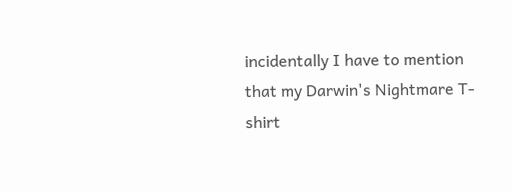incidentally I have to mention that my Darwin's Nightmare T-shirt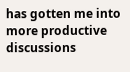has gotten me into more productive discussions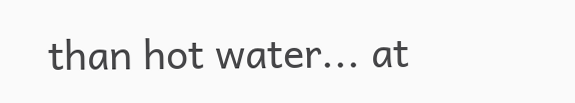than hot water... at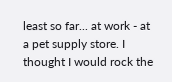least so far... at work - at a pet supply store. I thought I would rock the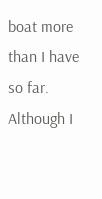boat more than I have so far. Although I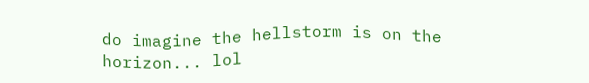do imagine the hellstorm is on the horizon... lol